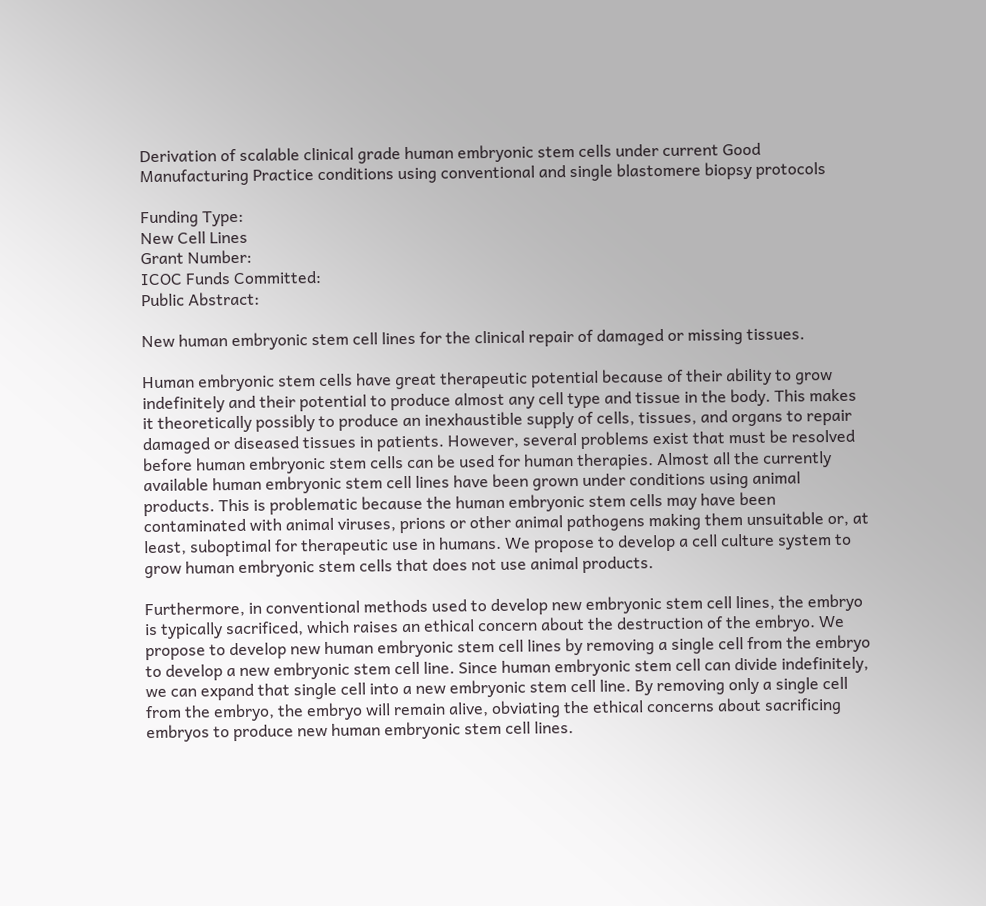Derivation of scalable clinical grade human embryonic stem cells under current Good Manufacturing Practice conditions using conventional and single blastomere biopsy protocols

Funding Type:
New Cell Lines
Grant Number:
ICOC Funds Committed:
Public Abstract:

New human embryonic stem cell lines for the clinical repair of damaged or missing tissues.

Human embryonic stem cells have great therapeutic potential because of their ability to grow indefinitely and their potential to produce almost any cell type and tissue in the body. This makes it theoretically possibly to produce an inexhaustible supply of cells, tissues, and organs to repair damaged or diseased tissues in patients. However, several problems exist that must be resolved before human embryonic stem cells can be used for human therapies. Almost all the currently available human embryonic stem cell lines have been grown under conditions using animal products. This is problematic because the human embryonic stem cells may have been contaminated with animal viruses, prions or other animal pathogens making them unsuitable or, at least, suboptimal for therapeutic use in humans. We propose to develop a cell culture system to grow human embryonic stem cells that does not use animal products.

Furthermore, in conventional methods used to develop new embryonic stem cell lines, the embryo is typically sacrificed, which raises an ethical concern about the destruction of the embryo. We propose to develop new human embryonic stem cell lines by removing a single cell from the embryo to develop a new embryonic stem cell line. Since human embryonic stem cell can divide indefinitely, we can expand that single cell into a new embryonic stem cell line. By removing only a single cell from the embryo, the embryo will remain alive, obviating the ethical concerns about sacrificing embryos to produce new human embryonic stem cell lines.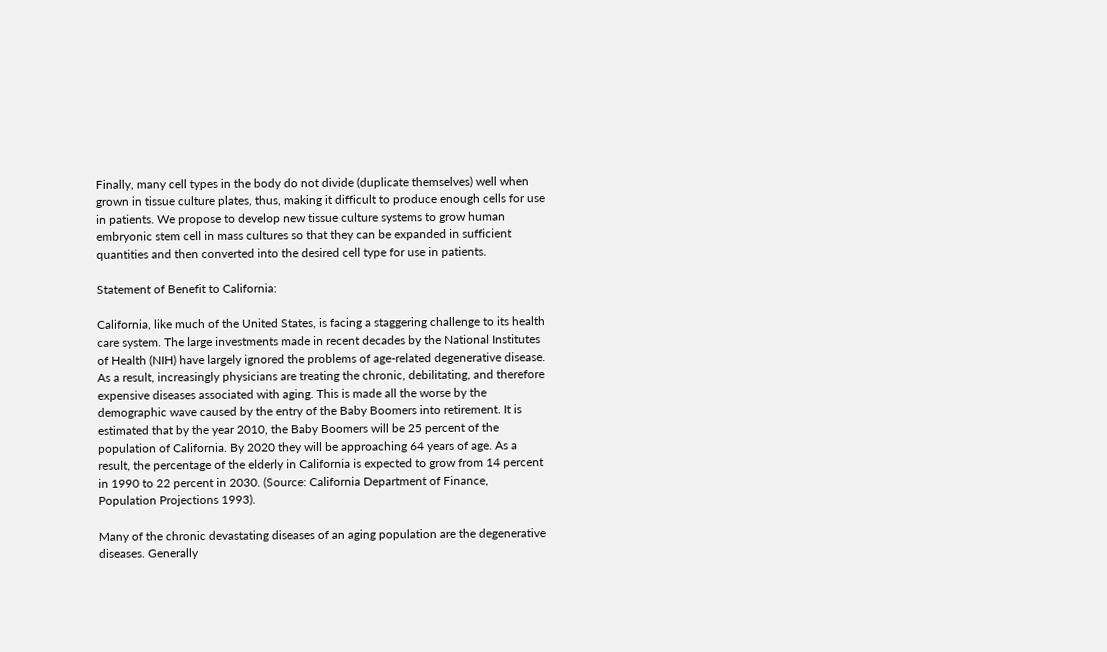Finally, many cell types in the body do not divide (duplicate themselves) well when grown in tissue culture plates, thus, making it difficult to produce enough cells for use in patients. We propose to develop new tissue culture systems to grow human embryonic stem cell in mass cultures so that they can be expanded in sufficient quantities and then converted into the desired cell type for use in patients.

Statement of Benefit to California:

California, like much of the United States, is facing a staggering challenge to its health care system. The large investments made in recent decades by the National Institutes of Health (NIH) have largely ignored the problems of age-related degenerative disease. As a result, increasingly physicians are treating the chronic, debilitating, and therefore expensive diseases associated with aging. This is made all the worse by the demographic wave caused by the entry of the Baby Boomers into retirement. It is estimated that by the year 2010, the Baby Boomers will be 25 percent of the population of California. By 2020 they will be approaching 64 years of age. As a result, the percentage of the elderly in California is expected to grow from 14 percent in 1990 to 22 percent in 2030. (Source: California Department of Finance, Population Projections 1993).

Many of the chronic devastating diseases of an aging population are the degenerative diseases. Generally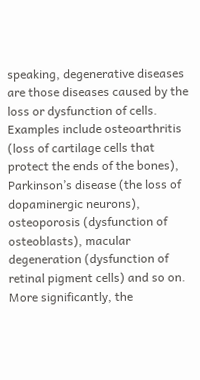speaking, degenerative diseases are those diseases caused by the loss or dysfunction of cells. Examples include osteoarthritis (loss of cartilage cells that protect the ends of the bones), Parkinson’s disease (the loss of dopaminergic neurons), osteoporosis (dysfunction of osteoblasts), macular degeneration (dysfunction of retinal pigment cells) and so on. More significantly, the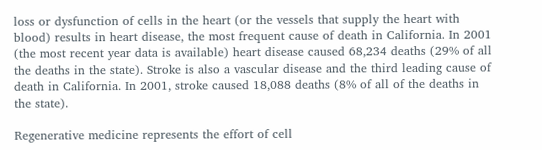loss or dysfunction of cells in the heart (or the vessels that supply the heart with blood) results in heart disease, the most frequent cause of death in California. In 2001 (the most recent year data is available) heart disease caused 68,234 deaths (29% of all the deaths in the state). Stroke is also a vascular disease and the third leading cause of death in California. In 2001, stroke caused 18,088 deaths (8% of all of the deaths in the state).

Regenerative medicine represents the effort of cell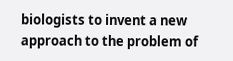biologists to invent a new approach to the problem of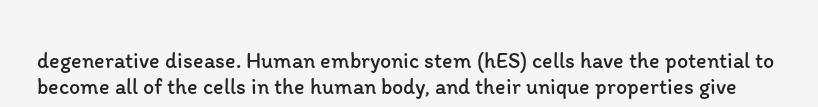degenerative disease. Human embryonic stem (hES) cells have the potential to become all of the cells in the human body, and their unique properties give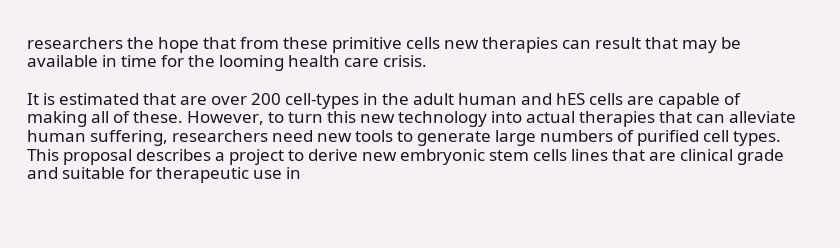researchers the hope that from these primitive cells new therapies can result that may be available in time for the looming health care crisis.

It is estimated that are over 200 cell-types in the adult human and hES cells are capable of making all of these. However, to turn this new technology into actual therapies that can alleviate human suffering, researchers need new tools to generate large numbers of purified cell types. This proposal describes a project to derive new embryonic stem cells lines that are clinical grade and suitable for therapeutic use in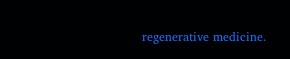regenerative medicine.